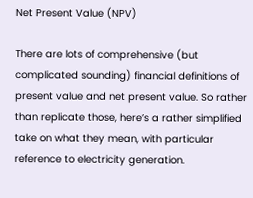Net Present Value (NPV)

There are lots of comprehensive (but complicated sounding) financial definitions of present value and net present value. So rather than replicate those, here’s a rather simplified take on what they mean, with particular reference to electricity generation.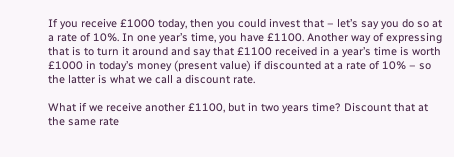If you receive £1000 today, then you could invest that – let’s say you do so at a rate of 10%. In one year’s time, you have £1100. Another way of expressing that is to turn it around and say that £1100 received in a year’s time is worth £1000 in today’s money (present value) if discounted at a rate of 10% – so the latter is what we call a discount rate.

What if we receive another £1100, but in two years time? Discount that at the same rate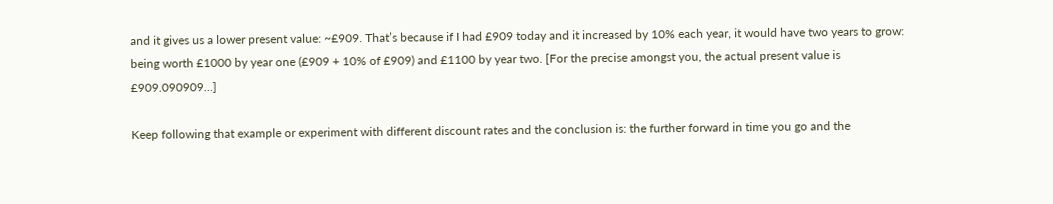and it gives us a lower present value: ~£909. That’s because if I had £909 today and it increased by 10% each year, it would have two years to grow: being worth £1000 by year one (£909 + 10% of £909) and £1100 by year two. [For the precise amongst you, the actual present value is £909.090909…]

Keep following that example or experiment with different discount rates and the conclusion is: the further forward in time you go and the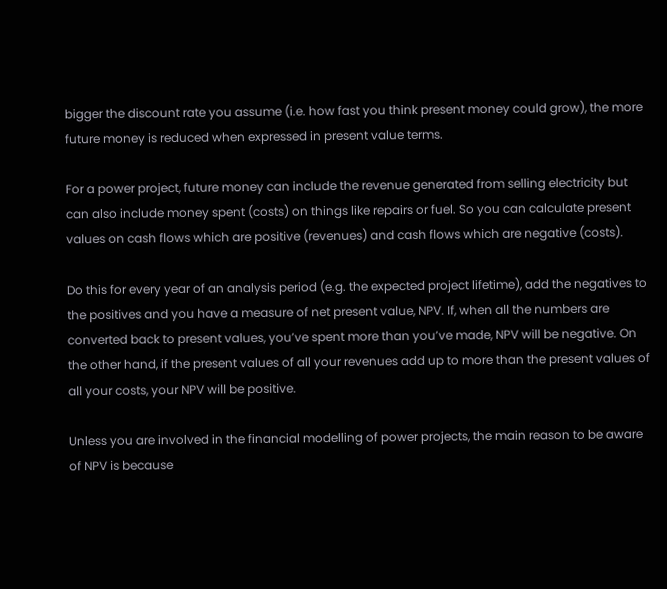bigger the discount rate you assume (i.e. how fast you think present money could grow), the more future money is reduced when expressed in present value terms.

For a power project, future money can include the revenue generated from selling electricity but can also include money spent (costs) on things like repairs or fuel. So you can calculate present values on cash flows which are positive (revenues) and cash flows which are negative (costs).

Do this for every year of an analysis period (e.g. the expected project lifetime), add the negatives to the positives and you have a measure of net present value, NPV. If, when all the numbers are converted back to present values, you’ve spent more than you’ve made, NPV will be negative. On the other hand, if the present values of all your revenues add up to more than the present values of all your costs, your NPV will be positive.

Unless you are involved in the financial modelling of power projects, the main reason to be aware of NPV is because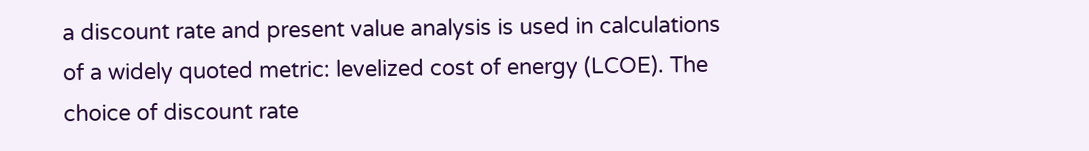a discount rate and present value analysis is used in calculations of a widely quoted metric: levelized cost of energy (LCOE). The choice of discount rate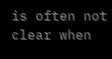is often not clear when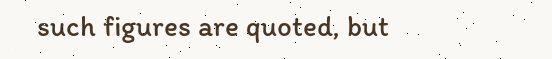such figures are quoted, but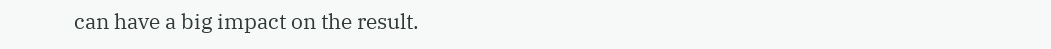can have a big impact on the result.